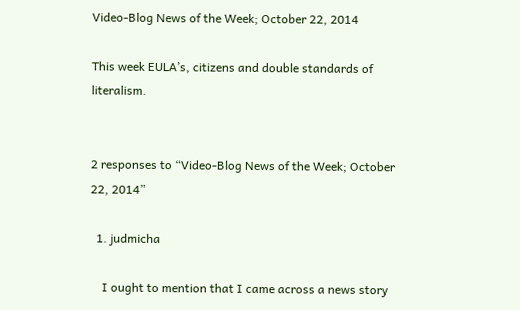Video-Blog News of the Week; October 22, 2014

This week EULA’s, citizens and double standards of literalism.


2 responses to “Video-Blog News of the Week; October 22, 2014”

  1. judmicha

    I ought to mention that I came across a news story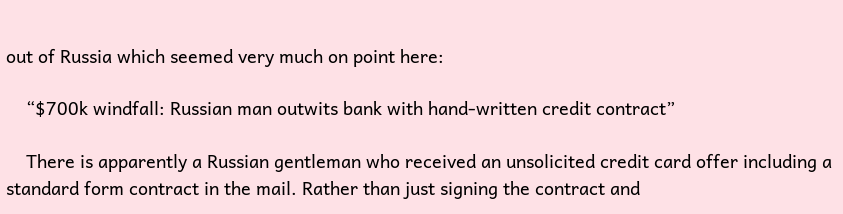out of Russia which seemed very much on point here:

    “$700k windfall: Russian man outwits bank with hand-written credit contract”

    There is apparently a Russian gentleman who received an unsolicited credit card offer including a standard form contract in the mail. Rather than just signing the contract and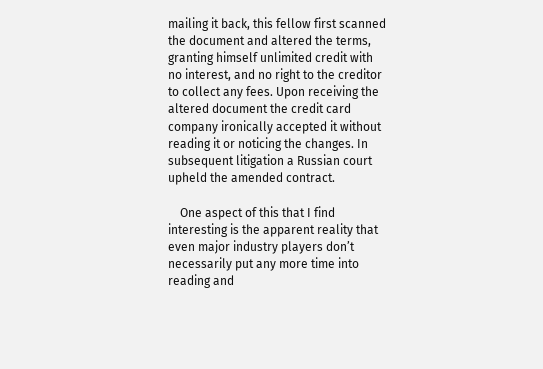mailing it back, this fellow first scanned the document and altered the terms, granting himself unlimited credit with no interest, and no right to the creditor to collect any fees. Upon receiving the altered document the credit card company ironically accepted it without reading it or noticing the changes. In subsequent litigation a Russian court upheld the amended contract.

    One aspect of this that I find interesting is the apparent reality that even major industry players don’t necessarily put any more time into reading and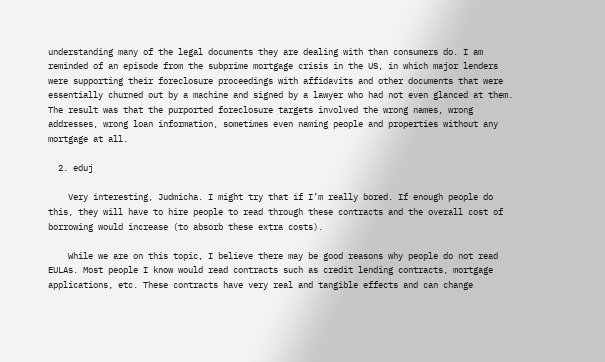understanding many of the legal documents they are dealing with than consumers do. I am reminded of an episode from the subprime mortgage crisis in the US, in which major lenders were supporting their foreclosure proceedings with affidavits and other documents that were essentially churned out by a machine and signed by a lawyer who had not even glanced at them. The result was that the purported foreclosure targets involved the wrong names, wrong addresses, wrong loan information, sometimes even naming people and properties without any mortgage at all.

  2. eduj

    Very interesting, Judmicha. I might try that if I’m really bored. If enough people do this, they will have to hire people to read through these contracts and the overall cost of borrowing would increase (to absorb these extra costs).

    While we are on this topic, I believe there may be good reasons why people do not read EULAs. Most people I know would read contracts such as credit lending contracts, mortgage applications, etc. These contracts have very real and tangible effects and can change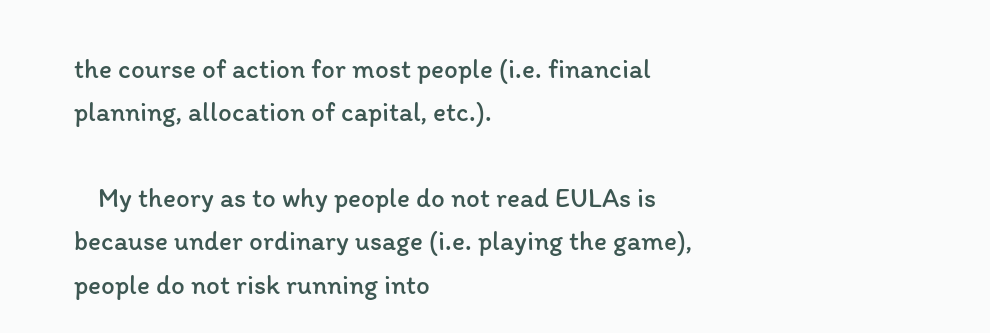the course of action for most people (i.e. financial planning, allocation of capital, etc.).

    My theory as to why people do not read EULAs is because under ordinary usage (i.e. playing the game), people do not risk running into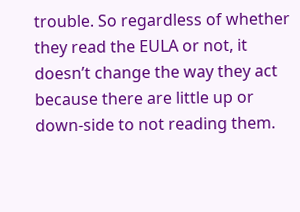trouble. So regardless of whether they read the EULA or not, it doesn’t change the way they act because there are little up or down-side to not reading them.